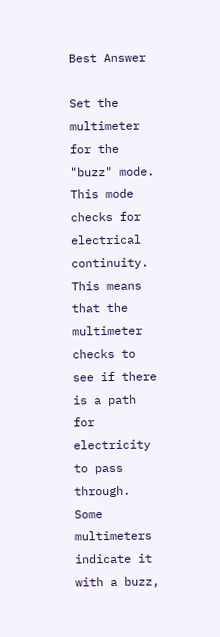Best Answer

Set the multimeter for the "buzz" mode. This mode checks for electrical continuity. This means that the multimeter checks to see if there is a path for electricity to pass through. Some multimeters indicate it with a buzz,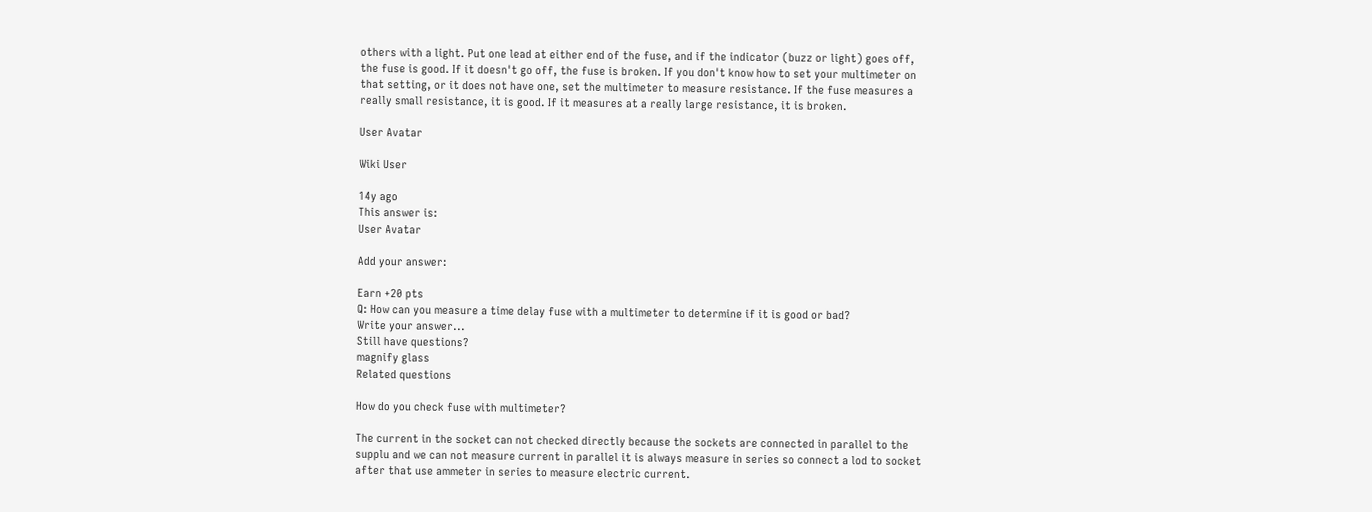others with a light. Put one lead at either end of the fuse, and if the indicator (buzz or light) goes off, the fuse is good. If it doesn't go off, the fuse is broken. If you don't know how to set your multimeter on that setting, or it does not have one, set the multimeter to measure resistance. If the fuse measures a really small resistance, it is good. If it measures at a really large resistance, it is broken.

User Avatar

Wiki User

14y ago
This answer is:
User Avatar

Add your answer:

Earn +20 pts
Q: How can you measure a time delay fuse with a multimeter to determine if it is good or bad?
Write your answer...
Still have questions?
magnify glass
Related questions

How do you check fuse with multimeter?

The current in the socket can not checked directly because the sockets are connected in parallel to the supplu and we can not measure current in parallel it is always measure in series so connect a lod to socket after that use ammeter in series to measure electric current.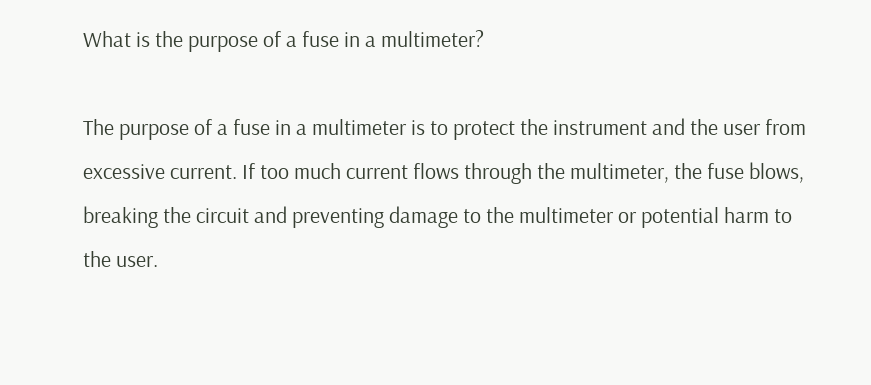What is the purpose of a fuse in a multimeter?

The purpose of a fuse in a multimeter is to protect the instrument and the user from excessive current. If too much current flows through the multimeter, the fuse blows, breaking the circuit and preventing damage to the multimeter or potential harm to the user.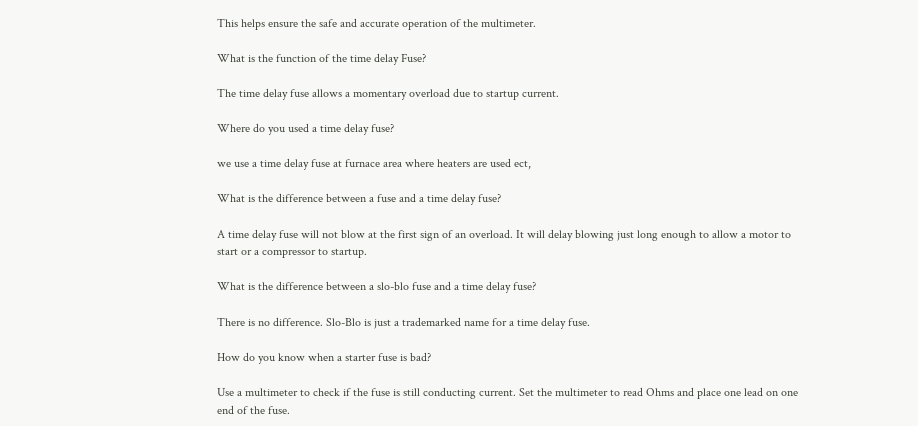This helps ensure the safe and accurate operation of the multimeter.

What is the function of the time delay Fuse?

The time delay fuse allows a momentary overload due to startup current.

Where do you used a time delay fuse?

we use a time delay fuse at furnace area where heaters are used ect,

What is the difference between a fuse and a time delay fuse?

A time delay fuse will not blow at the first sign of an overload. It will delay blowing just long enough to allow a motor to start or a compressor to startup.

What is the difference between a slo-blo fuse and a time delay fuse?

There is no difference. Slo-Blo is just a trademarked name for a time delay fuse.

How do you know when a starter fuse is bad?

Use a multimeter to check if the fuse is still conducting current. Set the multimeter to read Ohms and place one lead on one end of the fuse.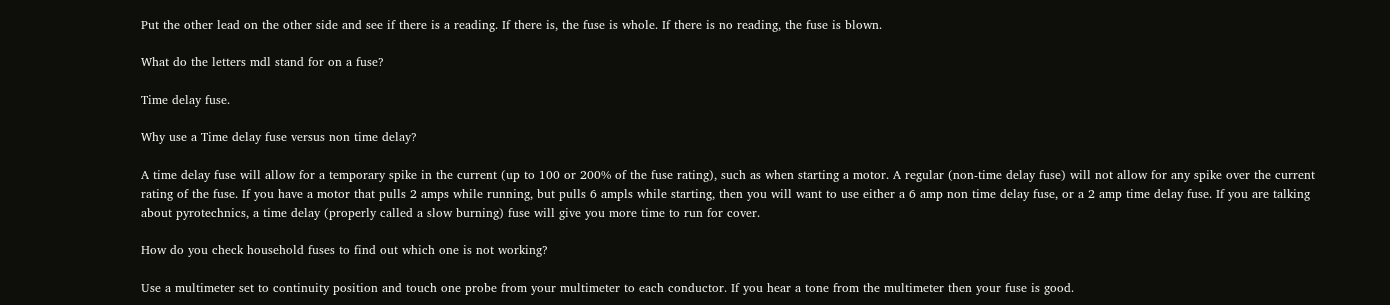Put the other lead on the other side and see if there is a reading. If there is, the fuse is whole. If there is no reading, the fuse is blown.

What do the letters mdl stand for on a fuse?

Time delay fuse.

Why use a Time delay fuse versus non time delay?

A time delay fuse will allow for a temporary spike in the current (up to 100 or 200% of the fuse rating), such as when starting a motor. A regular (non-time delay fuse) will not allow for any spike over the current rating of the fuse. If you have a motor that pulls 2 amps while running, but pulls 6 ampls while starting, then you will want to use either a 6 amp non time delay fuse, or a 2 amp time delay fuse. If you are talking about pyrotechnics, a time delay (properly called a slow burning) fuse will give you more time to run for cover.

How do you check household fuses to find out which one is not working?

Use a multimeter set to continuity position and touch one probe from your multimeter to each conductor. If you hear a tone from the multimeter then your fuse is good.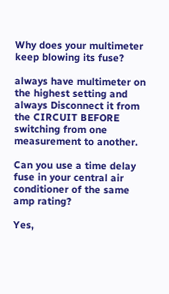Why does your multimeter keep blowing its fuse?

always have multimeter on the highest setting and always Disconnect it from the CIRCUIT BEFORE switching from one measurement to another.

Can you use a time delay fuse in your central air conditioner of the same amp rating?

Yes,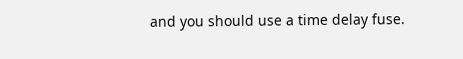and you should use a time delay fuse.